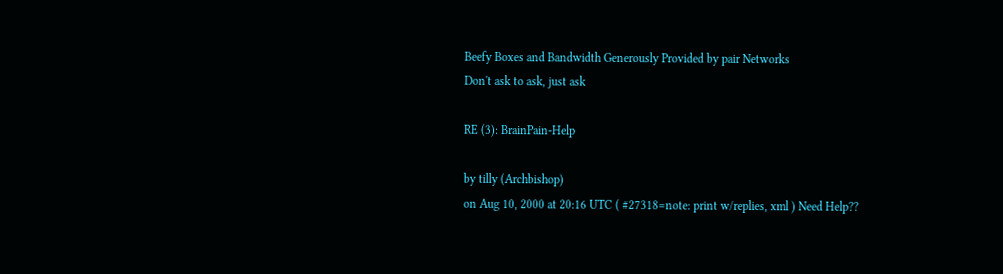Beefy Boxes and Bandwidth Generously Provided by pair Networks
Don't ask to ask, just ask

RE (3): BrainPain-Help

by tilly (Archbishop)
on Aug 10, 2000 at 20:16 UTC ( #27318=note: print w/replies, xml ) Need Help??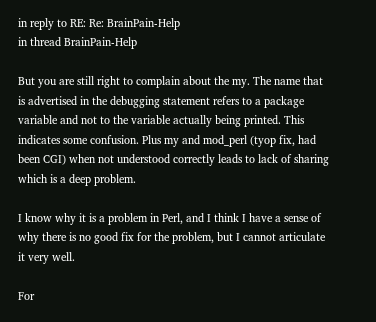in reply to RE: Re: BrainPain-Help
in thread BrainPain-Help

But you are still right to complain about the my. The name that is advertised in the debugging statement refers to a package variable and not to the variable actually being printed. This indicates some confusion. Plus my and mod_perl (tyop fix, had been CGI) when not understood correctly leads to lack of sharing which is a deep problem.

I know why it is a problem in Perl, and I think I have a sense of why there is no good fix for the problem, but I cannot articulate it very well.

For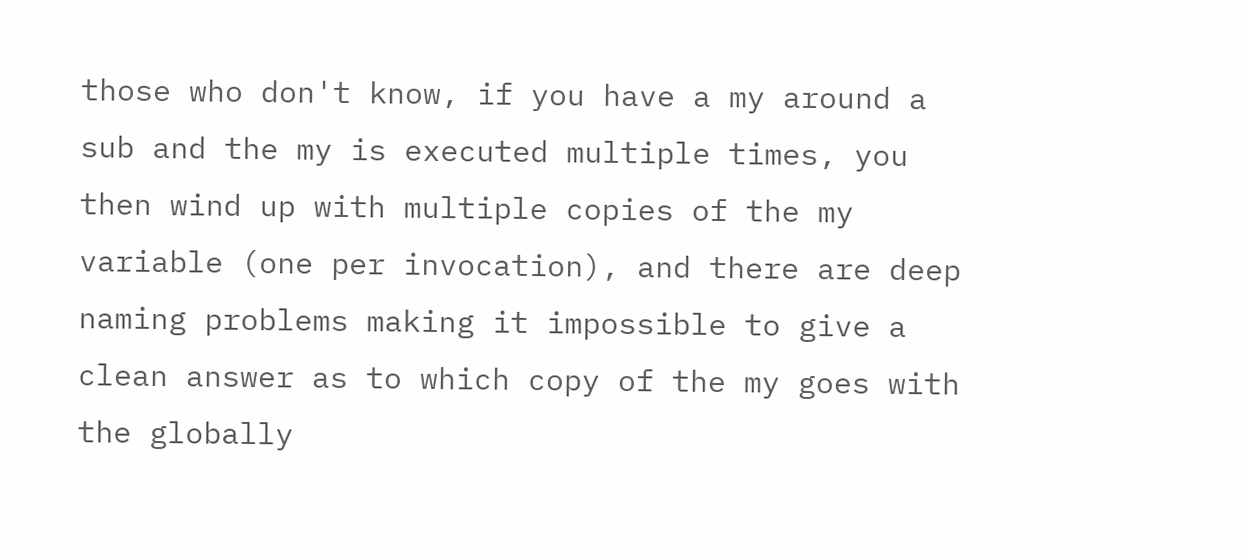those who don't know, if you have a my around a sub and the my is executed multiple times, you then wind up with multiple copies of the my variable (one per invocation), and there are deep naming problems making it impossible to give a clean answer as to which copy of the my goes with the globally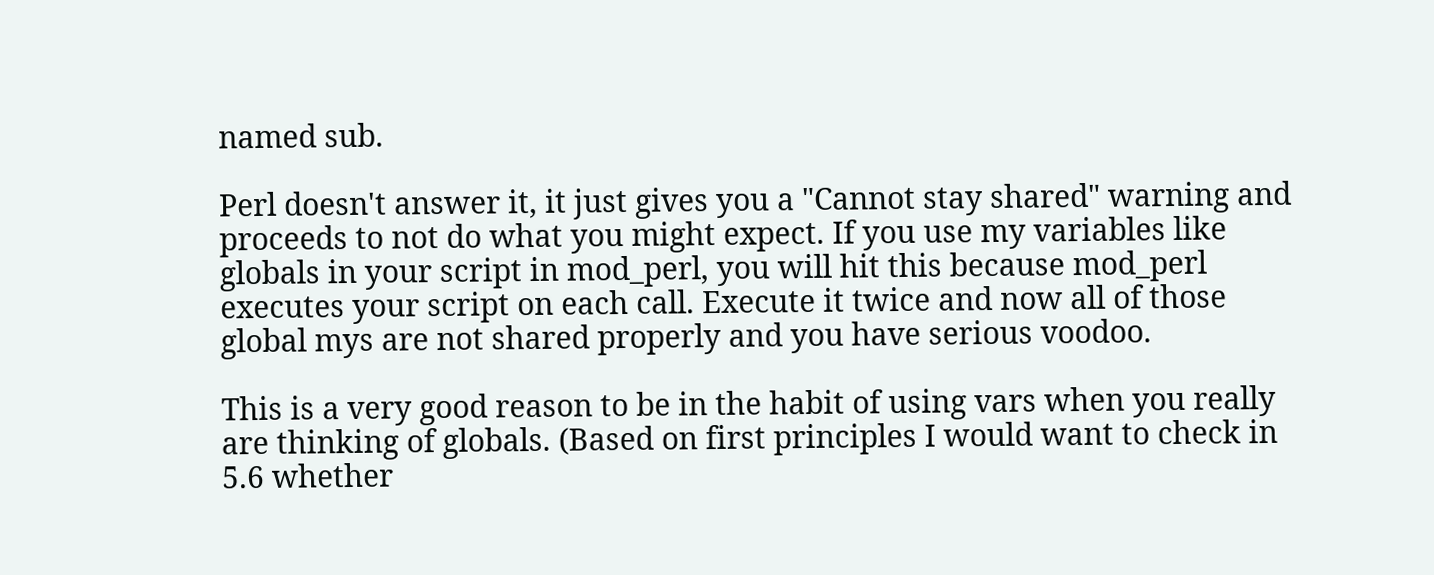named sub.

Perl doesn't answer it, it just gives you a "Cannot stay shared" warning and proceeds to not do what you might expect. If you use my variables like globals in your script in mod_perl, you will hit this because mod_perl executes your script on each call. Execute it twice and now all of those global mys are not shared properly and you have serious voodoo.

This is a very good reason to be in the habit of using vars when you really are thinking of globals. (Based on first principles I would want to check in 5.6 whether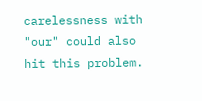carelessness with "our" could also hit this problem.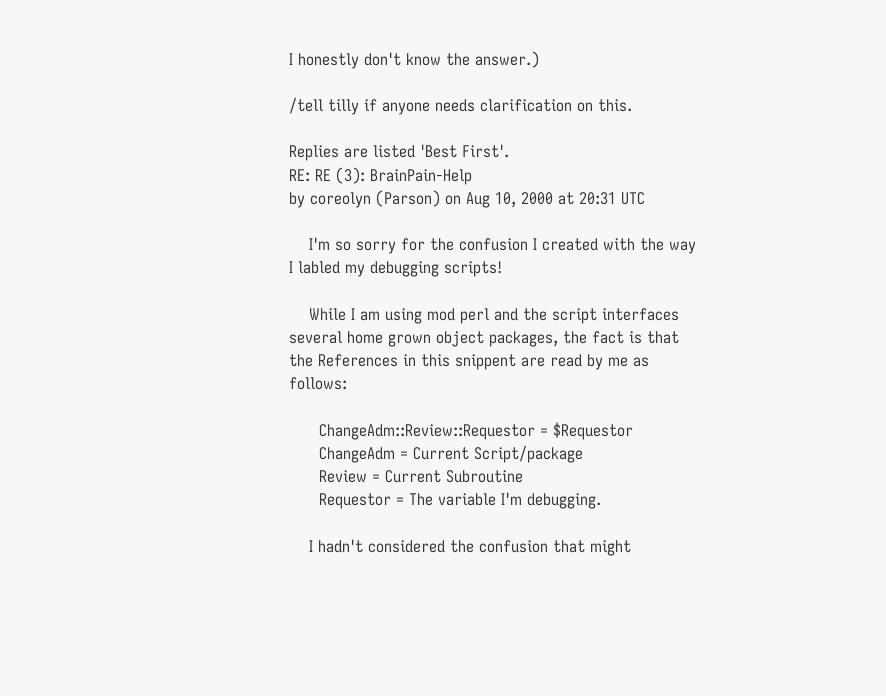I honestly don't know the answer.)

/tell tilly if anyone needs clarification on this.

Replies are listed 'Best First'.
RE: RE (3): BrainPain-Help
by coreolyn (Parson) on Aug 10, 2000 at 20:31 UTC

    I'm so sorry for the confusion I created with the way I labled my debugging scripts!

    While I am using mod perl and the script interfaces several home grown object packages, the fact is that the References in this snippent are read by me as follows:

      ChangeAdm::Review::Requestor = $Requestor
      ChangeAdm = Current Script/package
      Review = Current Subroutine
      Requestor = The variable I'm debugging.

    I hadn't considered the confusion that might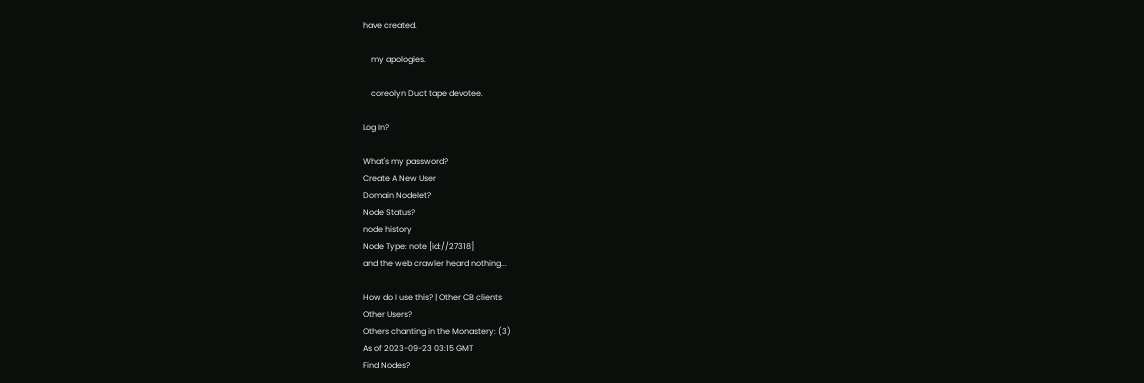have created.

    my apologies.

    coreolyn Duct tape devotee.

Log In?

What's my password?
Create A New User
Domain Nodelet?
Node Status?
node history
Node Type: note [id://27318]
and the web crawler heard nothing...

How do I use this? | Other CB clients
Other Users?
Others chanting in the Monastery: (3)
As of 2023-09-23 03:15 GMT
Find Nodes?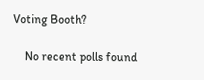Voting Booth?

    No recent polls found